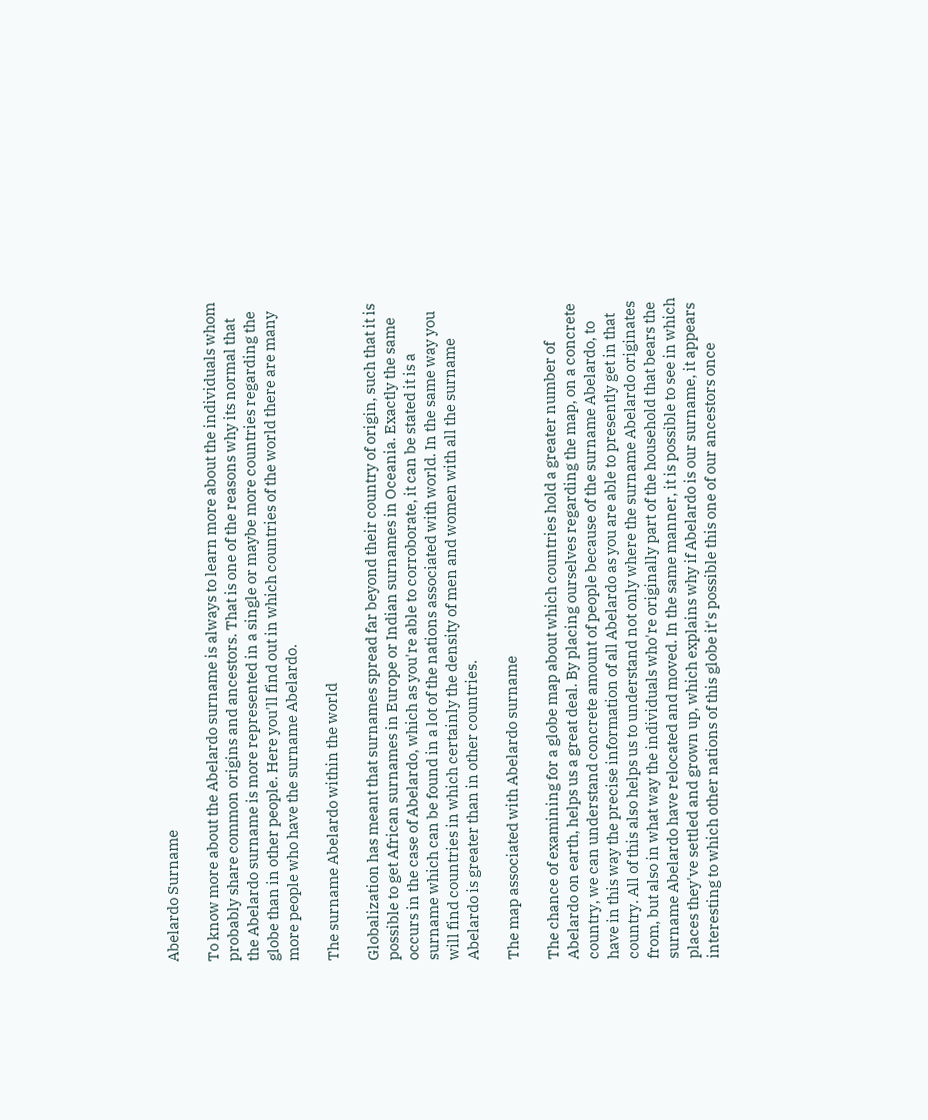Abelardo Surname

To know more about the Abelardo surname is always to learn more about the individuals whom probably share common origins and ancestors. That is one of the reasons why its normal that the Abelardo surname is more represented in a single or maybe more countries regarding the globe than in other people. Here you'll find out in which countries of the world there are many more people who have the surname Abelardo.

The surname Abelardo within the world

Globalization has meant that surnames spread far beyond their country of origin, such that it is possible to get African surnames in Europe or Indian surnames in Oceania. Exactly the same occurs in the case of Abelardo, which as you're able to corroborate, it can be stated it is a surname which can be found in a lot of the nations associated with world. In the same way you will find countries in which certainly the density of men and women with all the surname Abelardo is greater than in other countries.

The map associated with Abelardo surname

The chance of examining for a globe map about which countries hold a greater number of Abelardo on earth, helps us a great deal. By placing ourselves regarding the map, on a concrete country, we can understand concrete amount of people because of the surname Abelardo, to have in this way the precise information of all Abelardo as you are able to presently get in that country. All of this also helps us to understand not only where the surname Abelardo originates from, but also in what way the individuals who're originally part of the household that bears the surname Abelardo have relocated and moved. In the same manner, it is possible to see in which places they've settled and grown up, which explains why if Abelardo is our surname, it appears interesting to which other nations of this globe it's possible this one of our ancestors once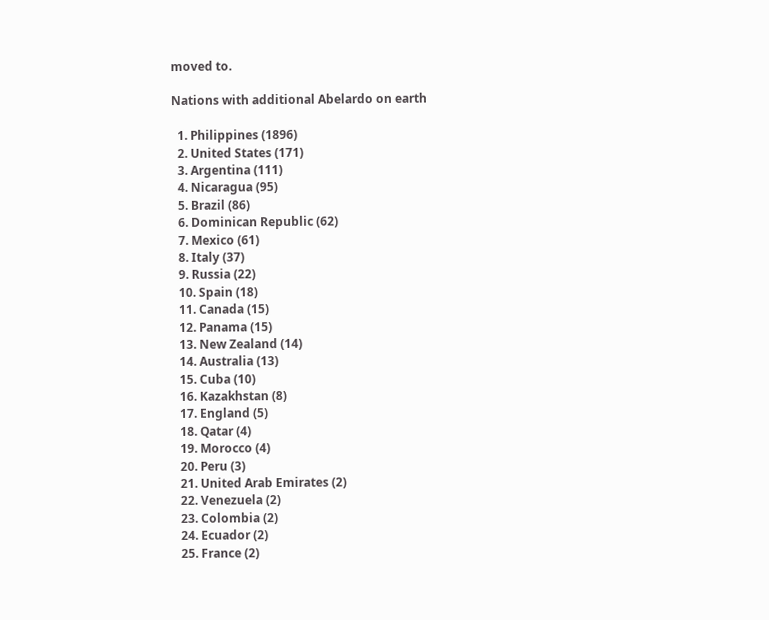moved to.

Nations with additional Abelardo on earth

  1. Philippines (1896)
  2. United States (171)
  3. Argentina (111)
  4. Nicaragua (95)
  5. Brazil (86)
  6. Dominican Republic (62)
  7. Mexico (61)
  8. Italy (37)
  9. Russia (22)
  10. Spain (18)
  11. Canada (15)
  12. Panama (15)
  13. New Zealand (14)
  14. Australia (13)
  15. Cuba (10)
  16. Kazakhstan (8)
  17. England (5)
  18. Qatar (4)
  19. Morocco (4)
  20. Peru (3)
  21. United Arab Emirates (2)
  22. Venezuela (2)
  23. Colombia (2)
  24. Ecuador (2)
  25. France (2)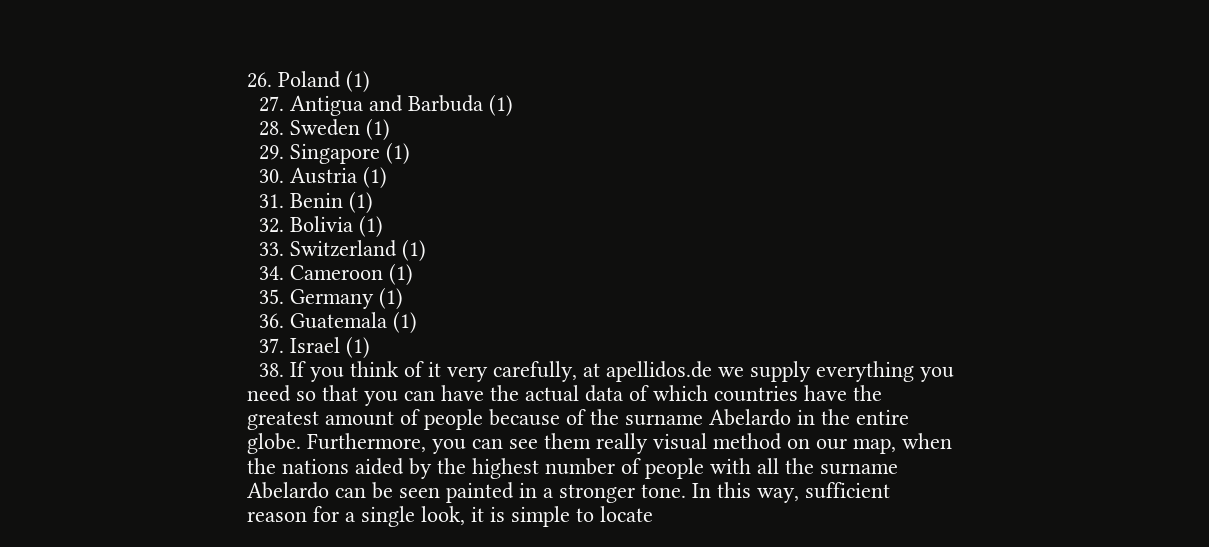26. Poland (1)
  27. Antigua and Barbuda (1)
  28. Sweden (1)
  29. Singapore (1)
  30. Austria (1)
  31. Benin (1)
  32. Bolivia (1)
  33. Switzerland (1)
  34. Cameroon (1)
  35. Germany (1)
  36. Guatemala (1)
  37. Israel (1)
  38. If you think of it very carefully, at apellidos.de we supply everything you need so that you can have the actual data of which countries have the greatest amount of people because of the surname Abelardo in the entire globe. Furthermore, you can see them really visual method on our map, when the nations aided by the highest number of people with all the surname Abelardo can be seen painted in a stronger tone. In this way, sufficient reason for a single look, it is simple to locate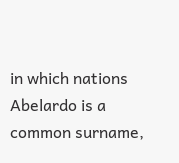in which nations Abelardo is a common surname,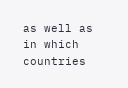as well as in which countries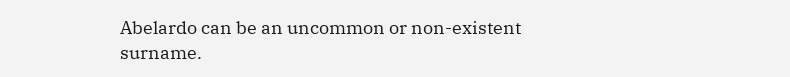Abelardo can be an uncommon or non-existent surname.